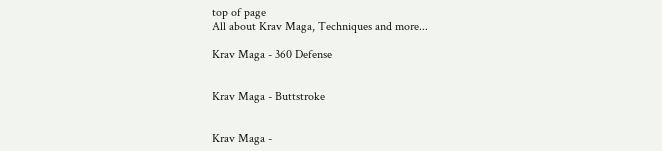top of page
All about Krav Maga, Techniques and more...

Krav Maga - 360 Defense


Krav Maga - Buttstroke


Krav Maga -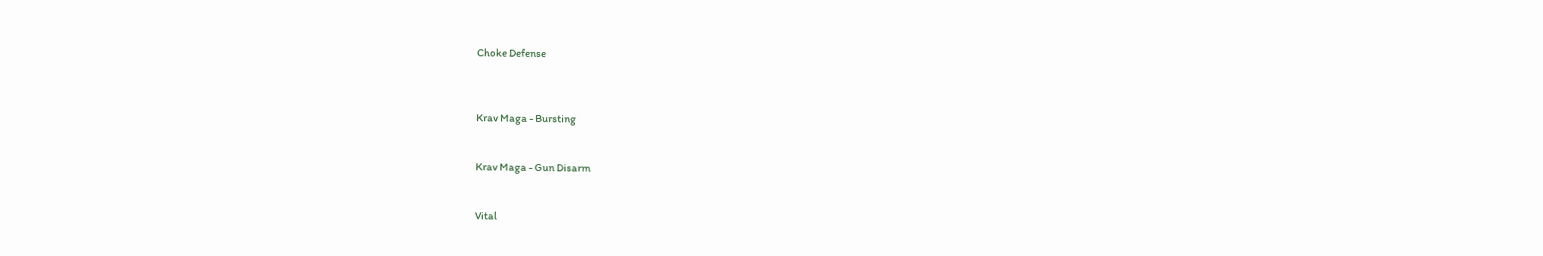Choke Defense



Krav Maga - Bursting


Krav Maga - Gun Disarm


Vital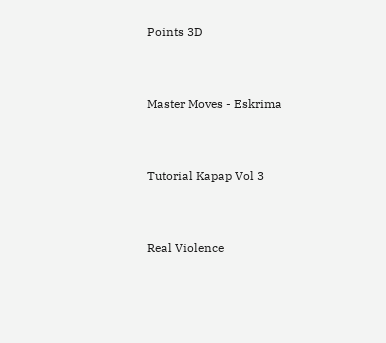Points 3D


Master Moves - Eskrima


Tutorial Kapap Vol 3


Real Violence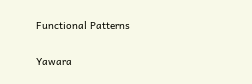Functional Patterns


Yawara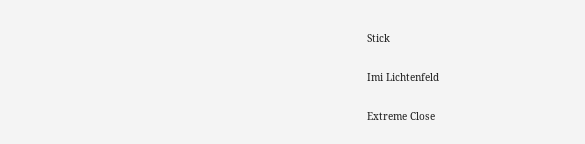Stick


Imi Lichtenfeld


Extreme Close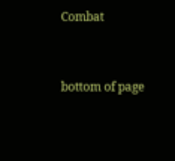Combat


bottom of page